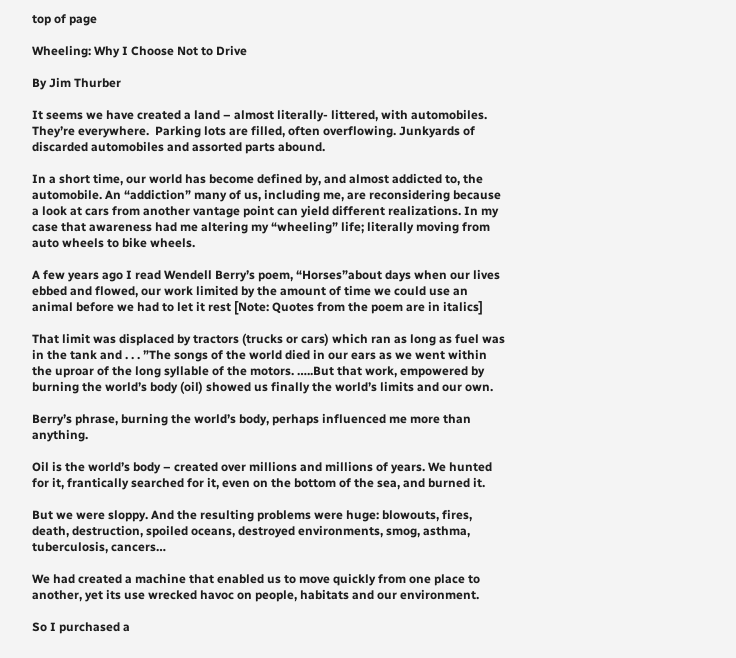top of page

Wheeling: Why I Choose Not to Drive

By Jim Thurber

It seems we have created a land – almost literally- littered, with automobiles.  They’re everywhere.  Parking lots are filled, often overflowing. Junkyards of discarded automobiles and assorted parts abound.

In a short time, our world has become defined by, and almost addicted to, the automobile. An “addiction” many of us, including me, are reconsidering because a look at cars from another vantage point can yield different realizations. In my case that awareness had me altering my “wheeling” life; literally moving from auto wheels to bike wheels.

A few years ago I read Wendell Berry’s poem, “Horses”about days when our lives ebbed and flowed, our work limited by the amount of time we could use an animal before we had to let it rest [Note: Quotes from the poem are in italics]

That limit was displaced by tractors (trucks or cars) which ran as long as fuel was in the tank and . . . ”The songs of the world died in our ears as we went within the uproar of the long syllable of the motors. …..But that work, empowered by burning the world’s body (oil) showed us finally the world’s limits and our own.

Berry’s phrase, burning the world’s body, perhaps influenced me more than anything.

Oil is the world’s body – created over millions and millions of years. We hunted for it, frantically searched for it, even on the bottom of the sea, and burned it.

But we were sloppy. And the resulting problems were huge: blowouts, fires, death, destruction, spoiled oceans, destroyed environments, smog, asthma, tuberculosis, cancers…

We had created a machine that enabled us to move quickly from one place to another, yet its use wrecked havoc on people, habitats and our environment.

So I purchased a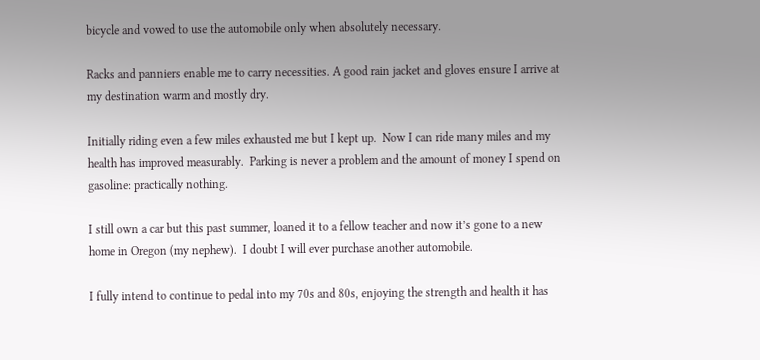bicycle and vowed to use the automobile only when absolutely necessary.

Racks and panniers enable me to carry necessities. A good rain jacket and gloves ensure I arrive at my destination warm and mostly dry.

Initially riding even a few miles exhausted me but I kept up.  Now I can ride many miles and my health has improved measurably.  Parking is never a problem and the amount of money I spend on gasoline: practically nothing.

I still own a car but this past summer, loaned it to a fellow teacher and now it’s gone to a new home in Oregon (my nephew).  I doubt I will ever purchase another automobile.

I fully intend to continue to pedal into my 70s and 80s, enjoying the strength and health it has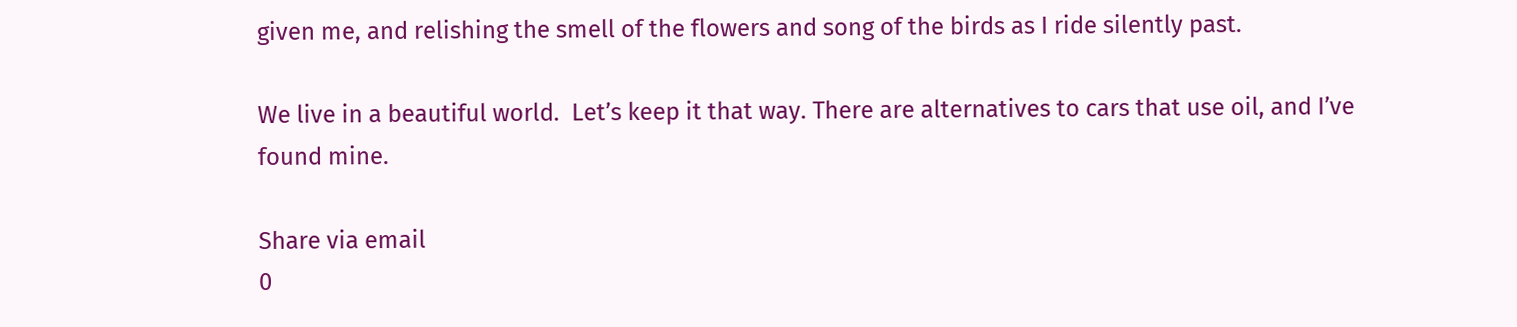given me, and relishing the smell of the flowers and song of the birds as I ride silently past.

We live in a beautiful world.  Let’s keep it that way. There are alternatives to cars that use oil, and I’ve found mine.

Share via email
0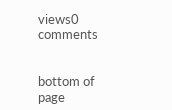views0 comments


bottom of page